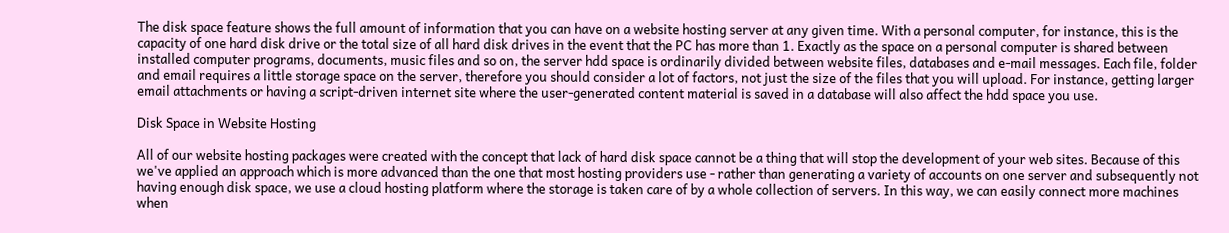The disk space feature shows the full amount of information that you can have on a website hosting server at any given time. With a personal computer, for instance, this is the capacity of one hard disk drive or the total size of all hard disk drives in the event that the PC has more than 1. Exactly as the space on a personal computer is shared between installed computer programs, documents, music files and so on, the server hdd space is ordinarily divided between website files, databases and e-mail messages. Each file, folder and email requires a little storage space on the server, therefore you should consider a lot of factors, not just the size of the files that you will upload. For instance, getting larger email attachments or having a script-driven internet site where the user-generated content material is saved in a database will also affect the hdd space you use.

Disk Space in Website Hosting

All of our website hosting packages were created with the concept that lack of hard disk space cannot be a thing that will stop the development of your web sites. Because of this we've applied an approach which is more advanced than the one that most hosting providers use - rather than generating a variety of accounts on one server and subsequently not having enough disk space, we use a cloud hosting platform where the storage is taken care of by a whole collection of servers. In this way, we can easily connect more machines when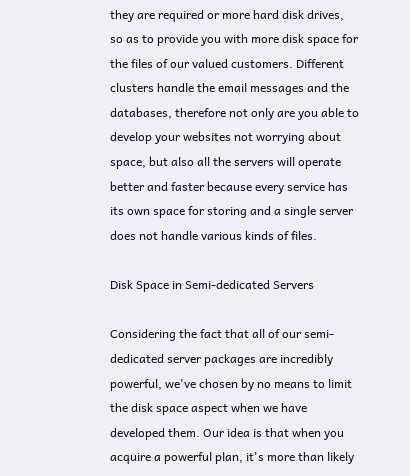they are required or more hard disk drives, so as to provide you with more disk space for the files of our valued customers. Different clusters handle the email messages and the databases, therefore not only are you able to develop your websites not worrying about space, but also all the servers will operate better and faster because every service has its own space for storing and a single server does not handle various kinds of files.

Disk Space in Semi-dedicated Servers

Considering the fact that all of our semi-dedicated server packages are incredibly powerful, we've chosen by no means to limit the disk space aspect when we have developed them. Our idea is that when you acquire a powerful plan, it's more than likely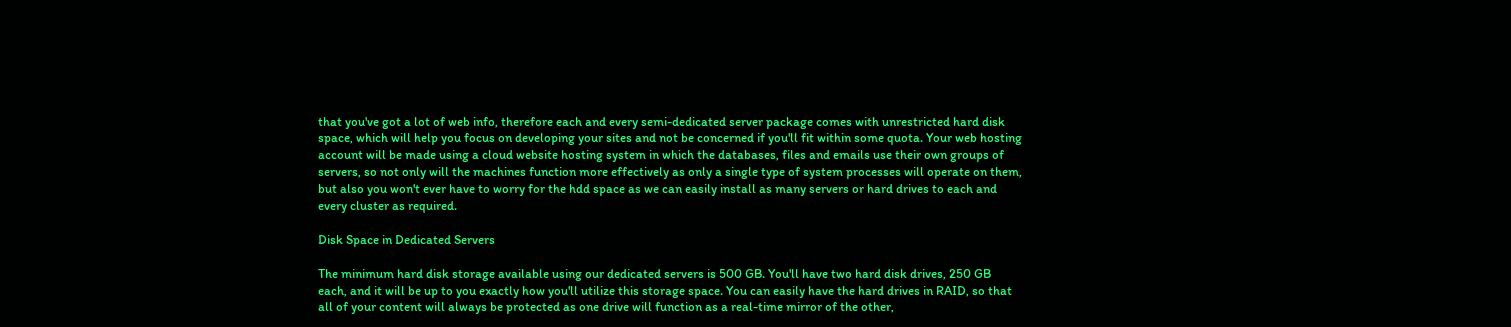that you've got a lot of web info, therefore each and every semi-dedicated server package comes with unrestricted hard disk space, which will help you focus on developing your sites and not be concerned if you'll fit within some quota. Your web hosting account will be made using a cloud website hosting system in which the databases, files and emails use their own groups of servers, so not only will the machines function more effectively as only a single type of system processes will operate on them, but also you won't ever have to worry for the hdd space as we can easily install as many servers or hard drives to each and every cluster as required.

Disk Space in Dedicated Servers

The minimum hard disk storage available using our dedicated servers is 500 GB. You'll have two hard disk drives, 250 GB each, and it will be up to you exactly how you'll utilize this storage space. You can easily have the hard drives in RAID, so that all of your content will always be protected as one drive will function as a real-time mirror of the other,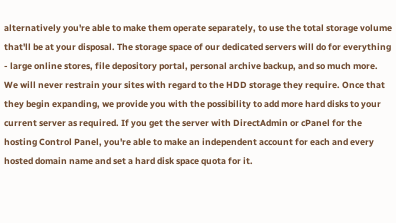alternatively you're able to make them operate separately, to use the total storage volume that'll be at your disposal. The storage space of our dedicated servers will do for everything - large online stores, file depository portal, personal archive backup, and so much more. We will never restrain your sites with regard to the HDD storage they require. Once that they begin expanding, we provide you with the possibility to add more hard disks to your current server as required. If you get the server with DirectAdmin or cPanel for the hosting Control Panel, you're able to make an independent account for each and every hosted domain name and set a hard disk space quota for it.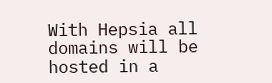With Hepsia all domains will be hosted in a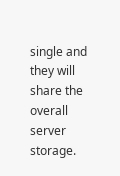single and they will share the overall server storage.